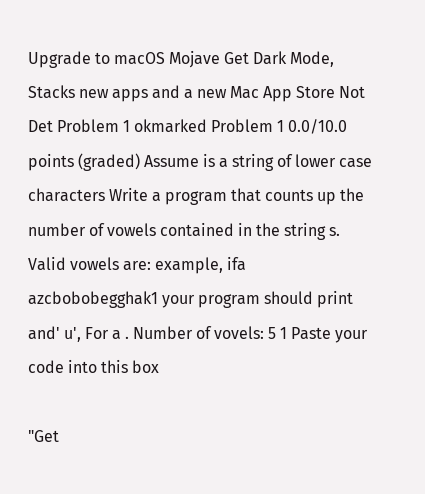Upgrade to macOS Mojave Get Dark Mode, Stacks new apps and a new Mac App Store Not Det Problem 1 okmarked Problem 1 0.0/10.0 points (graded) Assume is a string of lower case characters Write a program that counts up the number of vowels contained in the string s. Valid vowels are: example, ifa azcbobobegghak1 your program should print and' u', For a . Number of vovels: 5 1 Paste your code into this box

"Get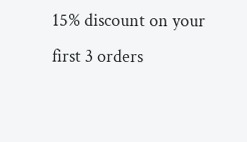15% discount on your first 3 orders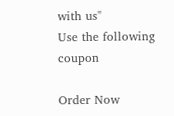with us"
Use the following coupon

Order Now